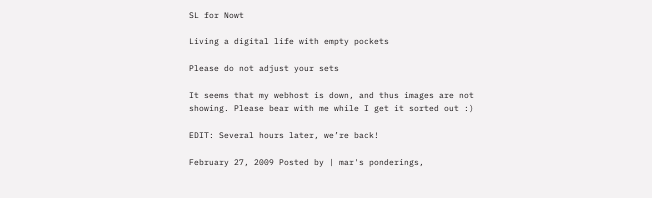SL for Nowt

Living a digital life with empty pockets

Please do not adjust your sets

It seems that my webhost is down, and thus images are not showing. Please bear with me while I get it sorted out :)

EDIT: Several hours later, we’re back!

February 27, 2009 Posted by | mar's ponderings,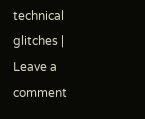technical glitches | Leave a comment